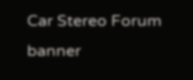Car Stereo Forum banner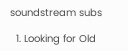soundstream subs

  1. Looking for Old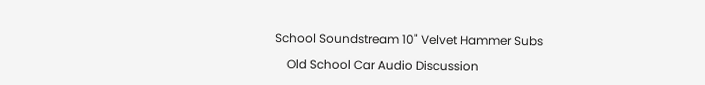School Soundstream 10" Velvet Hammer Subs

    Old School Car Audio Discussion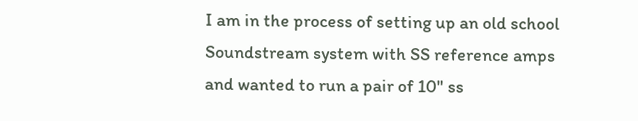I am in the process of setting up an old school Soundstream system with SS reference amps and wanted to run a pair of 10" ss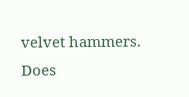velvet hammers. Does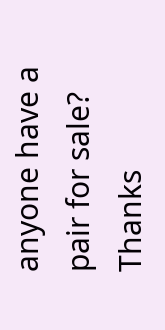anyone have a pair for sale? Thanks